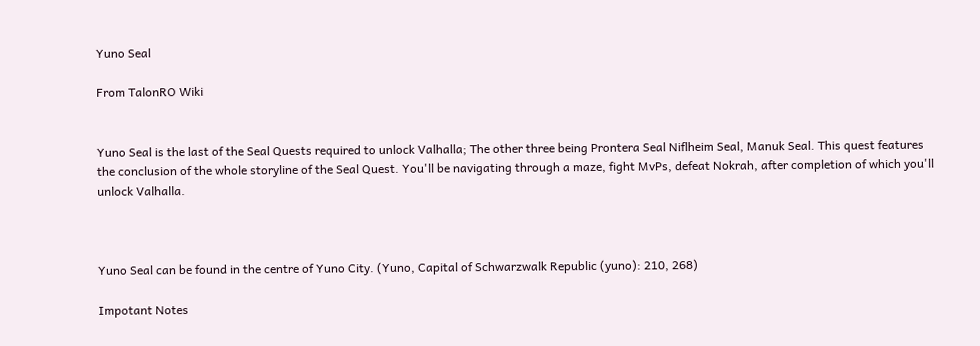Yuno Seal

From TalonRO Wiki


Yuno Seal is the last of the Seal Quests required to unlock Valhalla; The other three being Prontera Seal Niflheim Seal, Manuk Seal. This quest features the conclusion of the whole storyline of the Seal Quest. You'll be navigating through a maze, fight MvPs, defeat Nokrah, after completion of which you'll unlock Valhalla.



Yuno Seal can be found in the centre of Yuno City. (Yuno, Capital of Schwarzwalk Republic (yuno): 210, 268)

Impotant Notes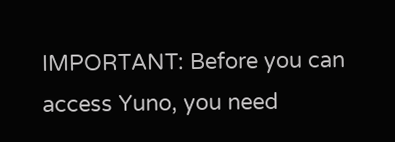IMPORTANT: Before you can access Yuno, you need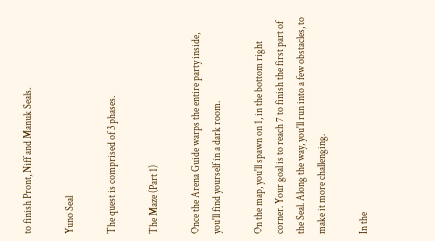to finish Pront, Niff and Manuk Seals.

Yuno Seal

The quest is comprised of 3 phases.

The Maze (Part 1)

Once the Arena Guide warps the entire party inside, you'll find yourself in a dark room.

On the map, you'll spawn on 1, in the bottom right corner. Your goal is to reach 7 to finish the first part of the Seal. Along the way, you'll run into a few obstacles, to make it more challenging.

In the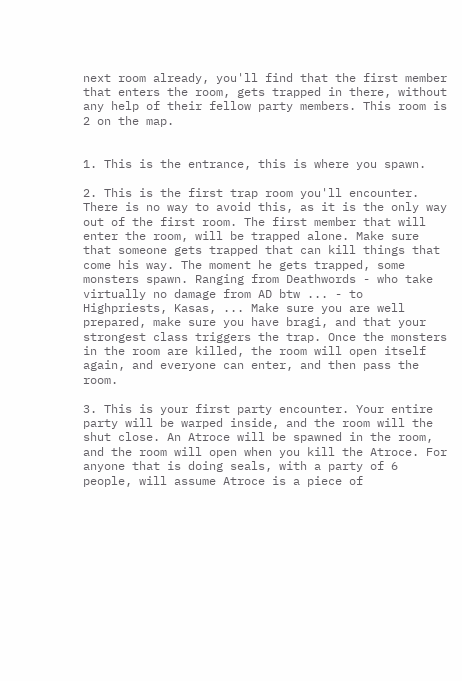next room already, you'll find that the first member that enters the room, gets trapped in there, without any help of their fellow party members. This room is 2 on the map.


1. This is the entrance, this is where you spawn.

2. This is the first trap room you'll encounter. There is no way to avoid this, as it is the only way out of the first room. The first member that will enter the room, will be trapped alone. Make sure that someone gets trapped that can kill things that come his way. The moment he gets trapped, some monsters spawn. Ranging from Deathwords - who take virtually no damage from AD btw ... - to Highpriests, Kasas, ... Make sure you are well prepared, make sure you have bragi, and that your strongest class triggers the trap. Once the monsters in the room are killed, the room will open itself again, and everyone can enter, and then pass the room.

3. This is your first party encounter. Your entire party will be warped inside, and the room will the shut close. An Atroce will be spawned in the room, and the room will open when you kill the Atroce. For anyone that is doing seals, with a party of 6 people, will assume Atroce is a piece of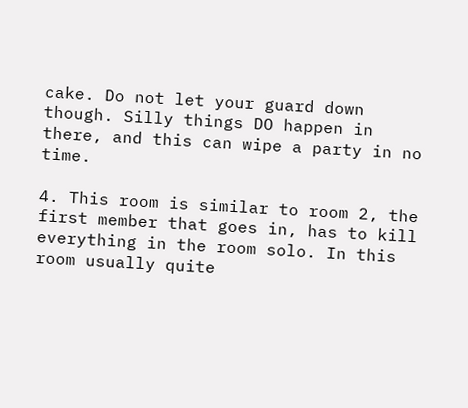cake. Do not let your guard down though. Silly things DO happen in there, and this can wipe a party in no time.

4. This room is similar to room 2, the first member that goes in, has to kill everything in the room solo. In this room usually quite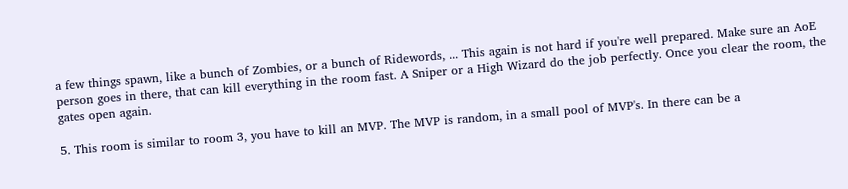a few things spawn, like a bunch of Zombies, or a bunch of Ridewords, ... This again is not hard if you're well prepared. Make sure an AoE person goes in there, that can kill everything in the room fast. A Sniper or a High Wizard do the job perfectly. Once you clear the room, the gates open again.

5. This room is similar to room 3, you have to kill an MVP. The MVP is random, in a small pool of MVP's. In there can be a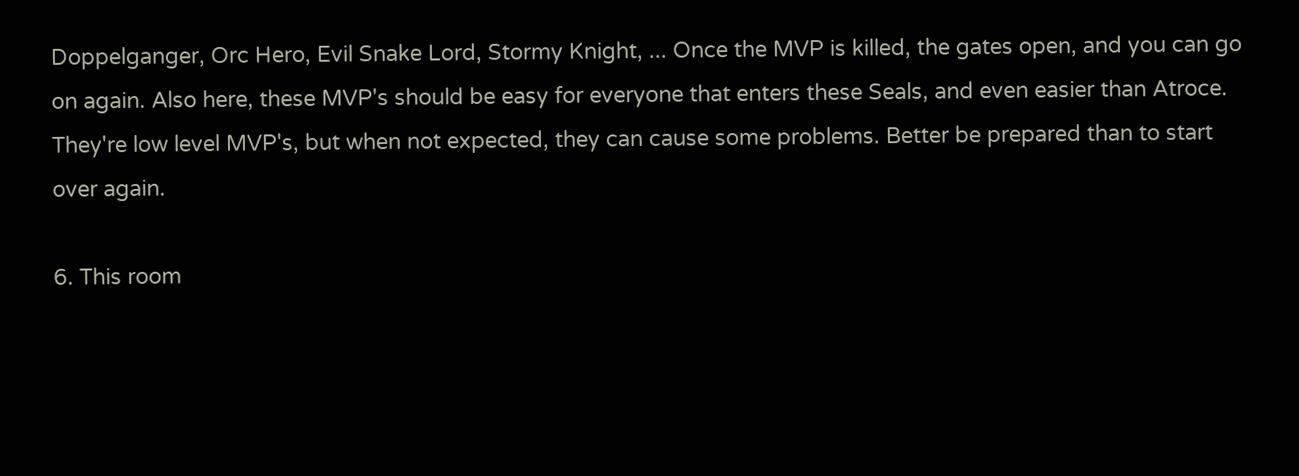Doppelganger, Orc Hero, Evil Snake Lord, Stormy Knight, ... Once the MVP is killed, the gates open, and you can go on again. Also here, these MVP's should be easy for everyone that enters these Seals, and even easier than Atroce. They're low level MVP's, but when not expected, they can cause some problems. Better be prepared than to start over again.

6. This room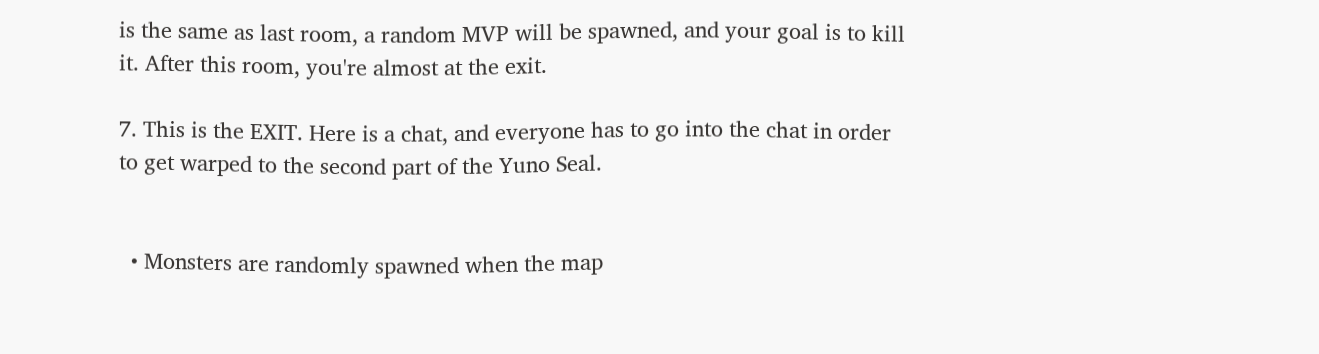is the same as last room, a random MVP will be spawned, and your goal is to kill it. After this room, you're almost at the exit.

7. This is the EXIT. Here is a chat, and everyone has to go into the chat in order to get warped to the second part of the Yuno Seal.


  • Monsters are randomly spawned when the map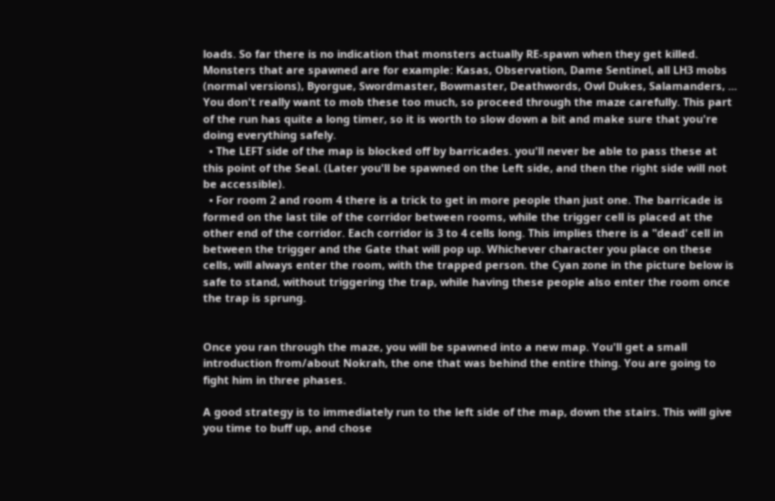loads. So far there is no indication that monsters actually RE-spawn when they get killed. Monsters that are spawned are for example: Kasas, Observation, Dame Sentinel, all LH3 mobs (normal versions), Byorgue, Swordmaster, Bowmaster, Deathwords, Owl Dukes, Salamanders, ... You don't really want to mob these too much, so proceed through the maze carefully. This part of the run has quite a long timer, so it is worth to slow down a bit and make sure that you're doing everything safely.
  • The LEFT side of the map is blocked off by barricades. you'll never be able to pass these at this point of the Seal. (Later you'll be spawned on the Left side, and then the right side will not be accessible).
  • For room 2 and room 4 there is a trick to get in more people than just one. The barricade is formed on the last tile of the corridor between rooms, while the trigger cell is placed at the other end of the corridor. Each corridor is 3 to 4 cells long. This implies there is a "dead' cell in between the trigger and the Gate that will pop up. Whichever character you place on these cells, will always enter the room, with the trapped person. the Cyan zone in the picture below is safe to stand, without triggering the trap, while having these people also enter the room once the trap is sprung.


Once you ran through the maze, you will be spawned into a new map. You'll get a small introduction from/about Nokrah, the one that was behind the entire thing. You are going to fight him in three phases.

A good strategy is to immediately run to the left side of the map, down the stairs. This will give you time to buff up, and chose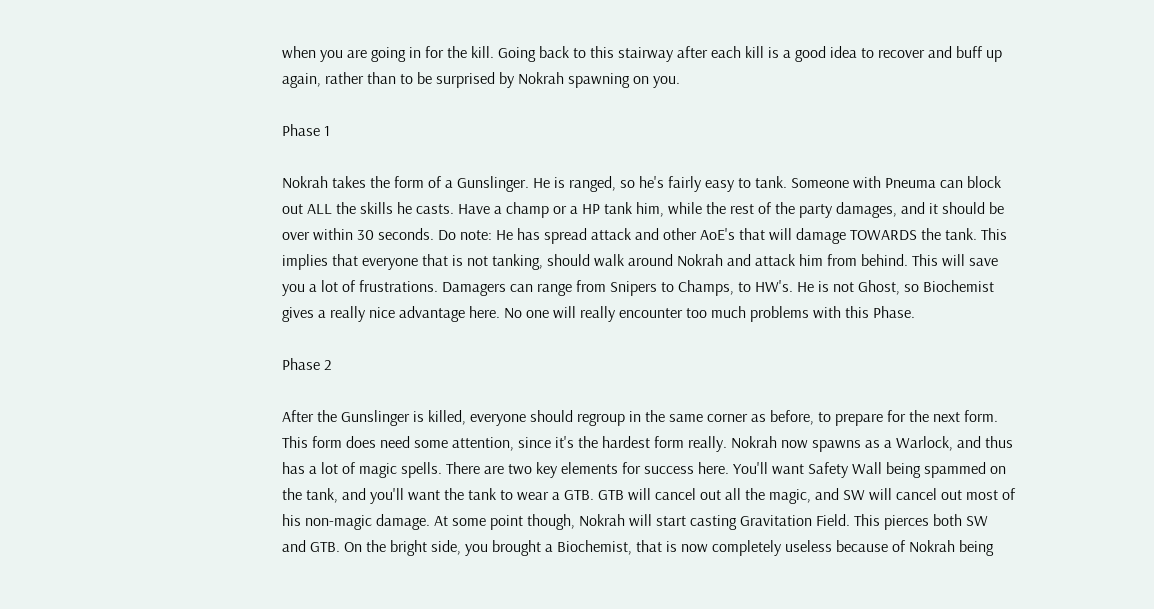when you are going in for the kill. Going back to this stairway after each kill is a good idea to recover and buff up again, rather than to be surprised by Nokrah spawning on you.

Phase 1

Nokrah takes the form of a Gunslinger. He is ranged, so he's fairly easy to tank. Someone with Pneuma can block out ALL the skills he casts. Have a champ or a HP tank him, while the rest of the party damages, and it should be over within 30 seconds. Do note: He has spread attack and other AoE's that will damage TOWARDS the tank. This implies that everyone that is not tanking, should walk around Nokrah and attack him from behind. This will save you a lot of frustrations. Damagers can range from Snipers to Champs, to HW's. He is not Ghost, so Biochemist gives a really nice advantage here. No one will really encounter too much problems with this Phase.

Phase 2

After the Gunslinger is killed, everyone should regroup in the same corner as before, to prepare for the next form. This form does need some attention, since it's the hardest form really. Nokrah now spawns as a Warlock, and thus has a lot of magic spells. There are two key elements for success here. You'll want Safety Wall being spammed on the tank, and you'll want the tank to wear a GTB. GTB will cancel out all the magic, and SW will cancel out most of his non-magic damage. At some point though, Nokrah will start casting Gravitation Field. This pierces both SW and GTB. On the bright side, you brought a Biochemist, that is now completely useless because of Nokrah being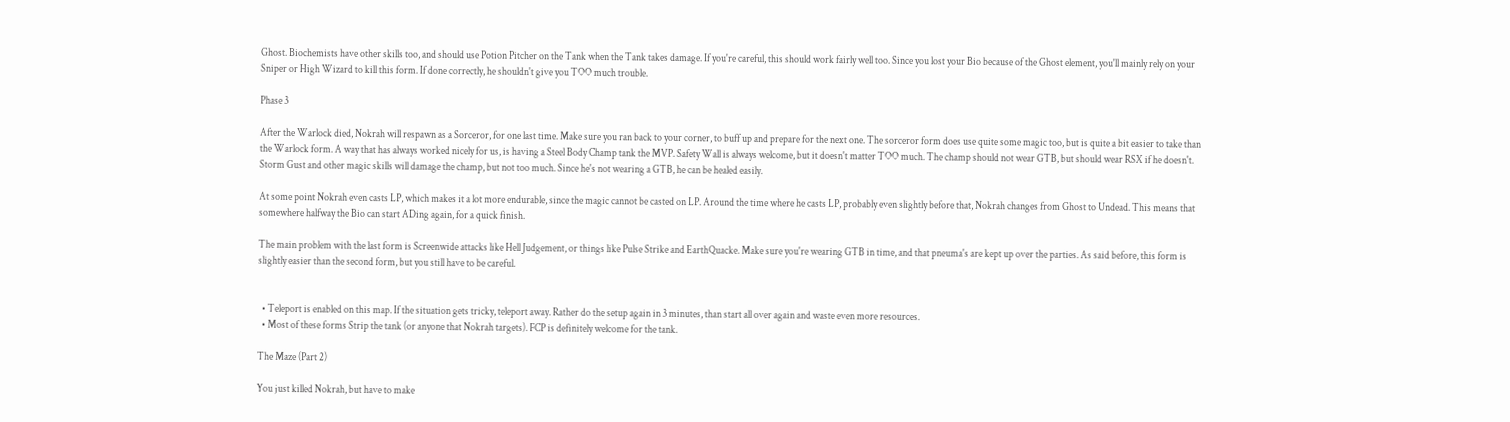Ghost. Biochemists have other skills too, and should use Potion Pitcher on the Tank when the Tank takes damage. If you're careful, this should work fairly well too. Since you lost your Bio because of the Ghost element, you'll mainly rely on your Sniper or High Wizard to kill this form. If done correctly, he shouldn't give you TOO much trouble.

Phase 3

After the Warlock died, Nokrah will respawn as a Sorceror, for one last time. Make sure you ran back to your corner, to buff up and prepare for the next one. The sorceror form does use quite some magic too, but is quite a bit easier to take than the Warlock form. A way that has always worked nicely for us, is having a Steel Body Champ tank the MVP. Safety Wall is always welcome, but it doesn't matter TOO much. The champ should not wear GTB, but should wear RSX if he doesn't. Storm Gust and other magic skills will damage the champ, but not too much. Since he's not wearing a GTB, he can be healed easily.

At some point Nokrah even casts LP, which makes it a lot more endurable, since the magic cannot be casted on LP. Around the time where he casts LP, probably even slightly before that, Nokrah changes from Ghost to Undead. This means that somewhere halfway the Bio can start ADing again, for a quick finish.

The main problem with the last form is Screenwide attacks like Hell Judgement, or things like Pulse Strike and EarthQuacke. Make sure you're wearing GTB in time, and that pneuma's are kept up over the parties. As said before, this form is slightly easier than the second form, but you still have to be careful.


  • Teleport is enabled on this map. If the situation gets tricky, teleport away. Rather do the setup again in 3 minutes, than start all over again and waste even more resources.
  • Most of these forms Strip the tank (or anyone that Nokrah targets). FCP is definitely welcome for the tank.

The Maze (Part 2)

You just killed Nokrah, but have to make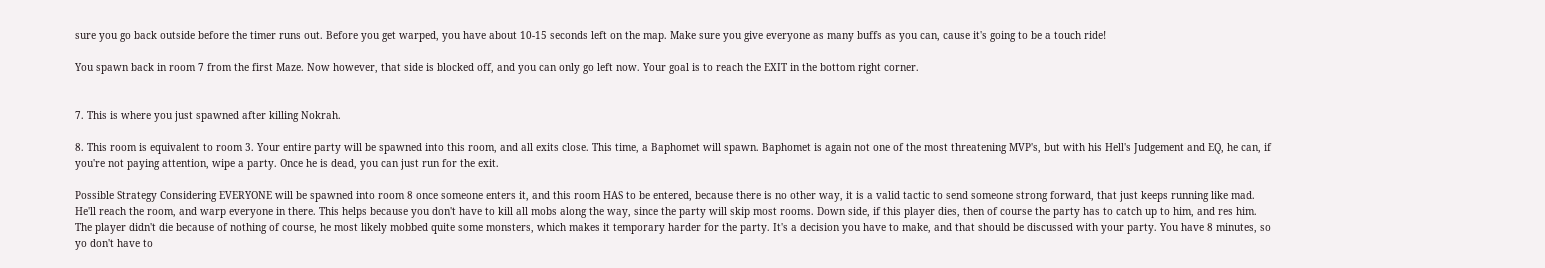sure you go back outside before the timer runs out. Before you get warped, you have about 10-15 seconds left on the map. Make sure you give everyone as many buffs as you can, cause it's going to be a touch ride!

You spawn back in room 7 from the first Maze. Now however, that side is blocked off, and you can only go left now. Your goal is to reach the EXIT in the bottom right corner.


7. This is where you just spawned after killing Nokrah.

8. This room is equivalent to room 3. Your entire party will be spawned into this room, and all exits close. This time, a Baphomet will spawn. Baphomet is again not one of the most threatening MVP's, but with his Hell's Judgement and EQ, he can, if you're not paying attention, wipe a party. Once he is dead, you can just run for the exit.

Possible Strategy Considering EVERYONE will be spawned into room 8 once someone enters it, and this room HAS to be entered, because there is no other way, it is a valid tactic to send someone strong forward, that just keeps running like mad. He'll reach the room, and warp everyone in there. This helps because you don't have to kill all mobs along the way, since the party will skip most rooms. Down side, if this player dies, then of course the party has to catch up to him, and res him. The player didn't die because of nothing of course, he most likely mobbed quite some monsters, which makes it temporary harder for the party. It's a decision you have to make, and that should be discussed with your party. You have 8 minutes, so yo don't have to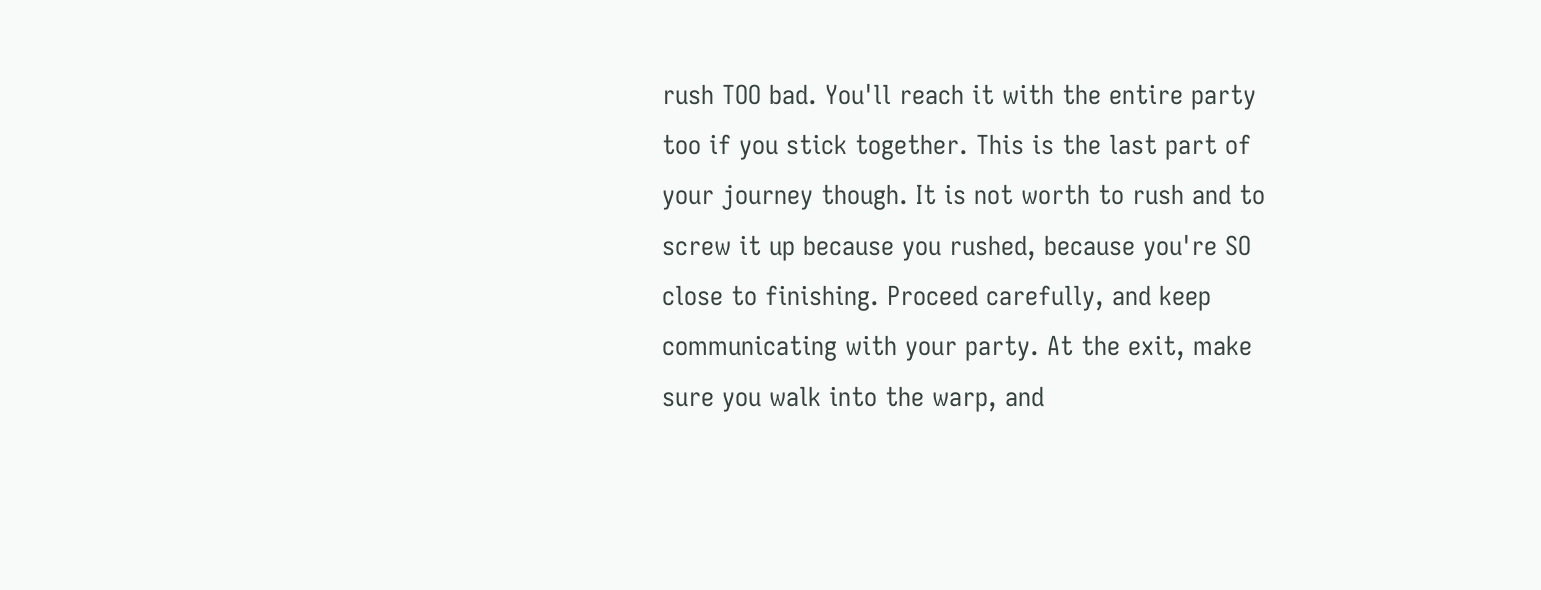rush TOO bad. You'll reach it with the entire party too if you stick together. This is the last part of your journey though. It is not worth to rush and to screw it up because you rushed, because you're SO close to finishing. Proceed carefully, and keep communicating with your party. At the exit, make sure you walk into the warp, and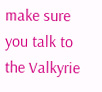make sure you talk to the Valkyrie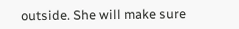outside. She will make sure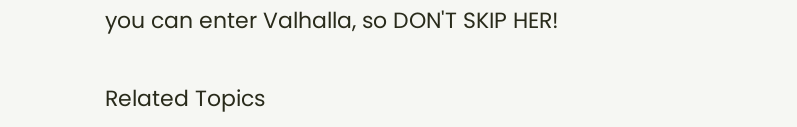you can enter Valhalla, so DON'T SKIP HER!

Related Topics